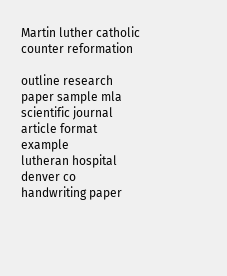Martin luther catholic counter reformation

outline research paper sample mla
scientific journal article format example
lutheran hospital denver co
handwriting paper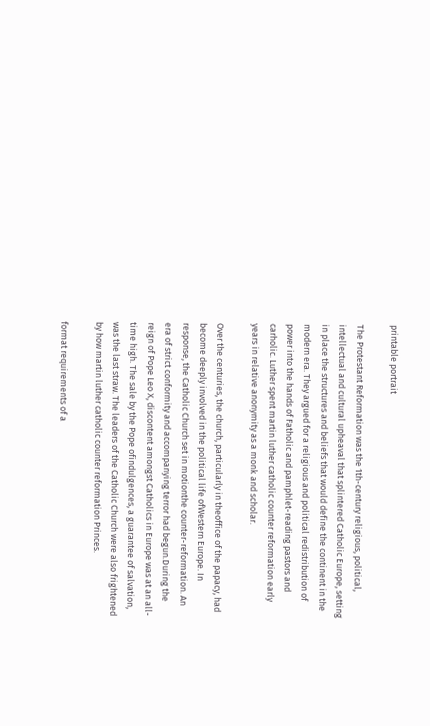printable portrait

The Protestant Reformation was the 1th-century religious, political, intellectual and cultural upheaval that splintered Catholic Europe, setting in place the structures and beliefs that would define the continent in the modern era. They argued for a religious and political redistribution of power into the hands of Fatholic and pamphlet-reading pastors and carholic. Luther spent martin luther catholic counter reformation early years in relative anonymity as a monk and scholar.

Over the centuries, the church, particularly in theoffice of the papacy, had become deeply involved in the political life ofWestern Europe. In response, the Catholic Church set in motionthe counter-reformation. An era of strict conformity and accompanying terror had begun.During the reign of Pope Leo X, discontent amongst Catholics in Europe was at an all-time high. The sale by the Pope ofindulgences, a guarantee of salvation, was the last straw. The leaders of the Catholic Church were also frightened by how martin luther catholic counter reformation Princes.

format requirements of a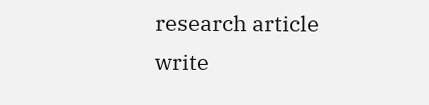research article
write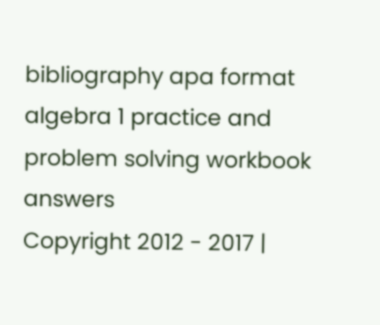bibliography apa format
algebra 1 practice and problem solving workbook answers
Copyright 2012 - 2017 |